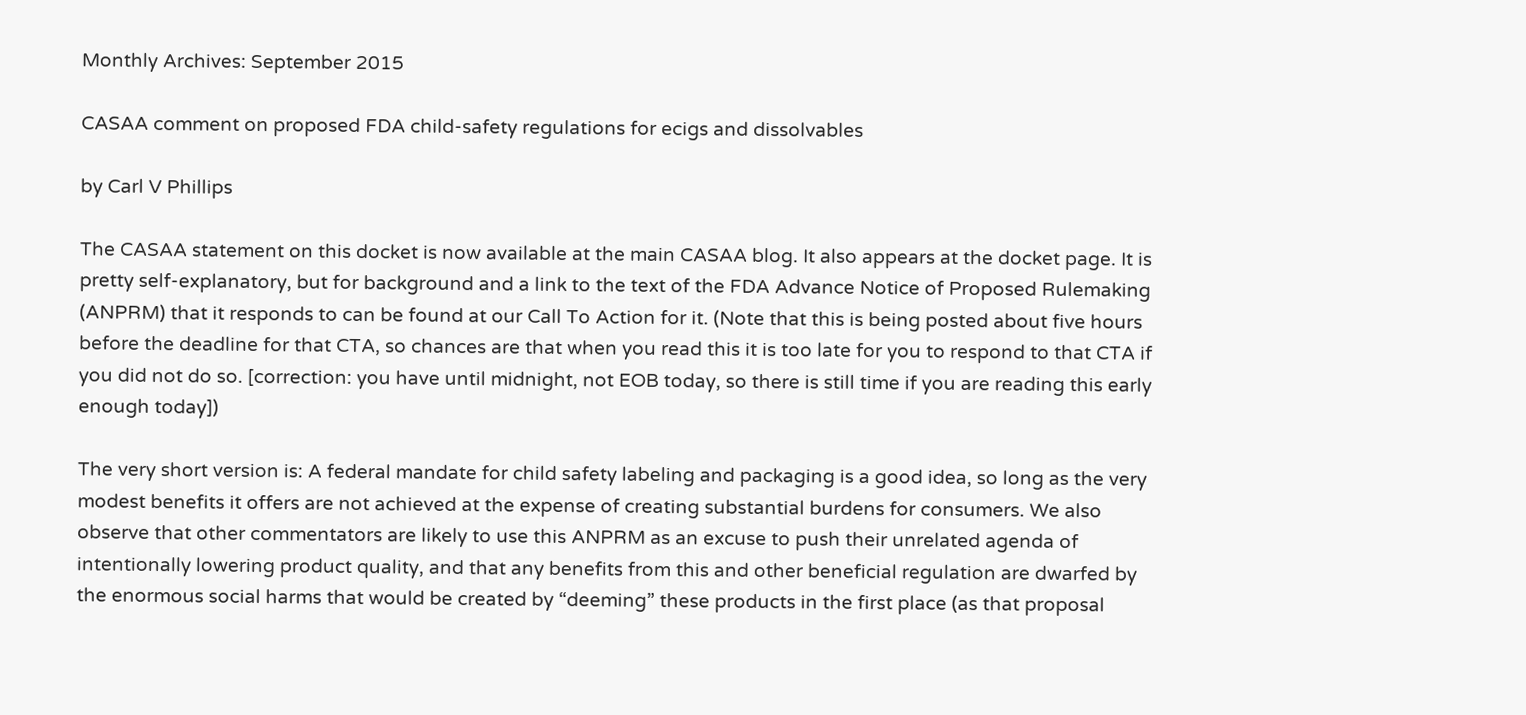Monthly Archives: September 2015

CASAA comment on proposed FDA child-safety regulations for ecigs and dissolvables

by Carl V Phillips

The CASAA statement on this docket is now available at the main CASAA blog. It also appears at the docket page. It is pretty self-explanatory, but for background and a link to the text of the FDA Advance Notice of Proposed Rulemaking (ANPRM) that it responds to can be found at our Call To Action for it. (Note that this is being posted about five hours before the deadline for that CTA, so chances are that when you read this it is too late for you to respond to that CTA if you did not do so. [correction: you have until midnight, not EOB today, so there is still time if you are reading this early enough today])

The very short version is: A federal mandate for child safety labeling and packaging is a good idea, so long as the very modest benefits it offers are not achieved at the expense of creating substantial burdens for consumers. We also observe that other commentators are likely to use this ANPRM as an excuse to push their unrelated agenda of intentionally lowering product quality, and that any benefits from this and other beneficial regulation are dwarfed by the enormous social harms that would be created by “deeming” these products in the first place (as that proposal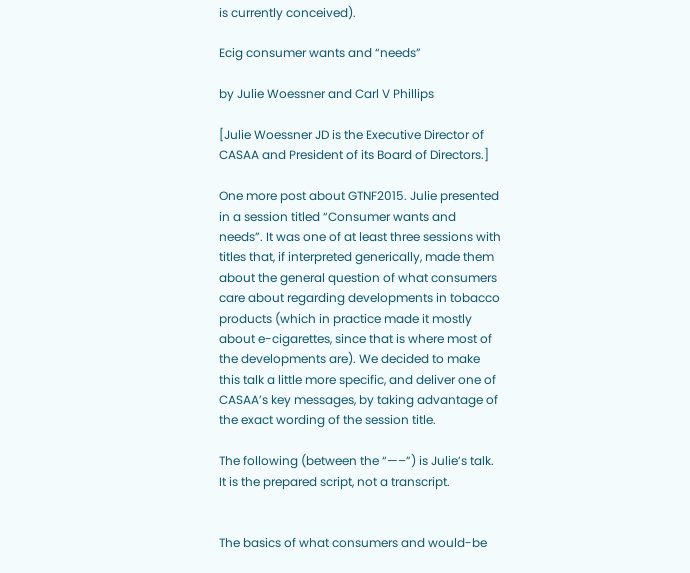is currently conceived).

Ecig consumer wants and “needs”

by Julie Woessner and Carl V Phillips

[Julie Woessner JD is the Executive Director of CASAA and President of its Board of Directors.]

One more post about GTNF2015. Julie presented in a session titled “Consumer wants and needs”. It was one of at least three sessions with titles that, if interpreted generically, made them about the general question of what consumers care about regarding developments in tobacco products (which in practice made it mostly about e-cigarettes, since that is where most of the developments are). We decided to make this talk a little more specific, and deliver one of CASAA’s key messages, by taking advantage of the exact wording of the session title.

The following (between the “—–”) is Julie’s talk. It is the prepared script, not a transcript.


The basics of what consumers and would-be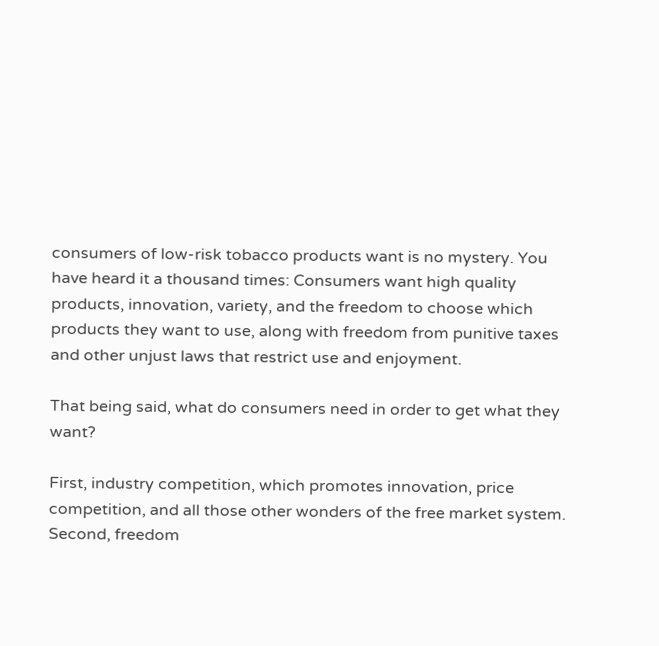consumers of low-risk tobacco products want is no mystery. You have heard it a thousand times: Consumers want high quality products, innovation, variety, and the freedom to choose which products they want to use, along with freedom from punitive taxes and other unjust laws that restrict use and enjoyment.

That being said, what do consumers need in order to get what they want?

First, industry competition, which promotes innovation, price competition, and all those other wonders of the free market system. Second, freedom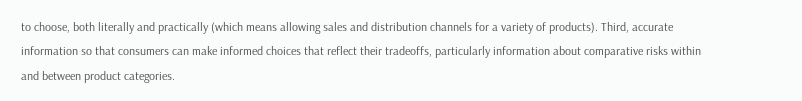to choose, both literally and practically (which means allowing sales and distribution channels for a variety of products). Third, accurate information so that consumers can make informed choices that reflect their tradeoffs, particularly information about comparative risks within and between product categories.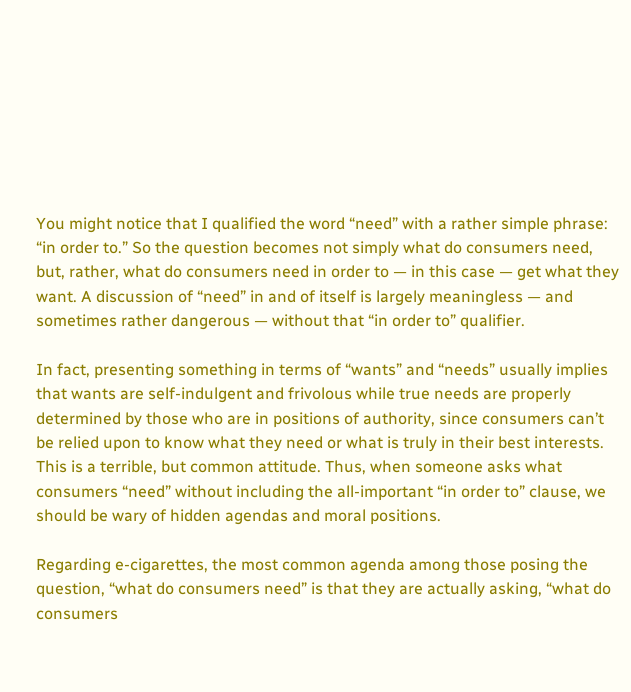You might notice that I qualified the word “need” with a rather simple phrase: “in order to.” So the question becomes not simply what do consumers need, but, rather, what do consumers need in order to — in this case — get what they want. A discussion of “need” in and of itself is largely meaningless — and sometimes rather dangerous — without that “in order to” qualifier.

In fact, presenting something in terms of “wants” and “needs” usually implies that wants are self-indulgent and frivolous while true needs are properly determined by those who are in positions of authority, since consumers can’t be relied upon to know what they need or what is truly in their best interests. This is a terrible, but common attitude. Thus, when someone asks what consumers “need” without including the all-important “in order to” clause, we should be wary of hidden agendas and moral positions.

Regarding e-cigarettes, the most common agenda among those posing the question, “what do consumers need” is that they are actually asking, “what do consumers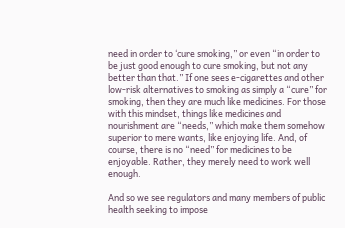need in order to ‘cure smoking,” or even “in order to be just good enough to cure smoking, but not any better than that.” If one sees e-cigarettes and other low-risk alternatives to smoking as simply a “cure” for smoking, then they are much like medicines. For those with this mindset, things like medicines and nourishment are “needs,” which make them somehow superior to mere wants, like enjoying life. And, of course, there is no “need” for medicines to be enjoyable. Rather, they merely need to work well enough.

And so we see regulators and many members of public health seeking to impose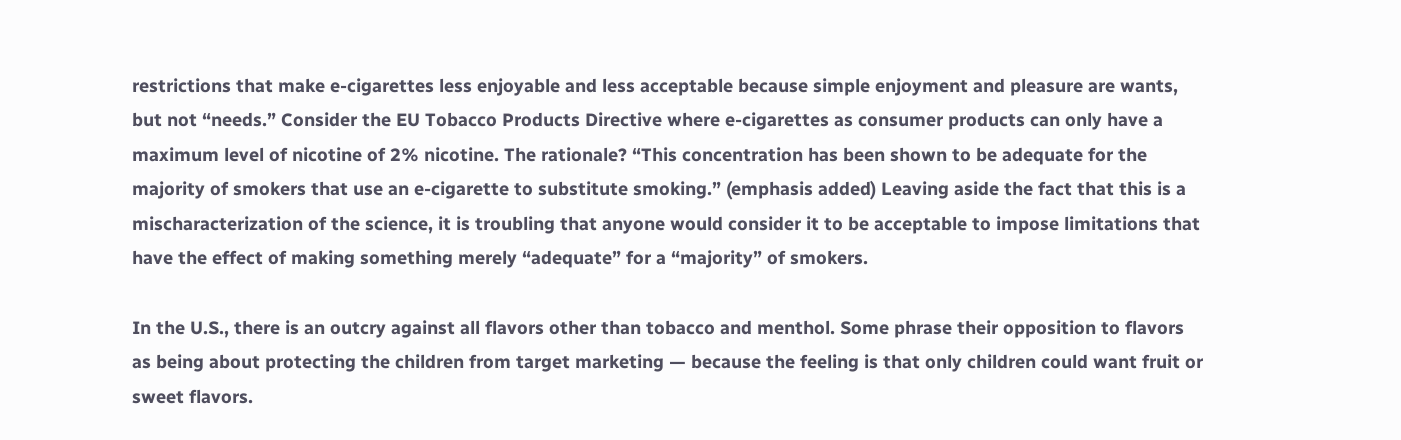restrictions that make e-cigarettes less enjoyable and less acceptable because simple enjoyment and pleasure are wants, but not “needs.” Consider the EU Tobacco Products Directive where e-cigarettes as consumer products can only have a maximum level of nicotine of 2% nicotine. The rationale? “This concentration has been shown to be adequate for the majority of smokers that use an e-cigarette to substitute smoking.” (emphasis added) Leaving aside the fact that this is a mischaracterization of the science, it is troubling that anyone would consider it to be acceptable to impose limitations that have the effect of making something merely “adequate” for a “majority” of smokers.

In the U.S., there is an outcry against all flavors other than tobacco and menthol. Some phrase their opposition to flavors as being about protecting the children from target marketing — because the feeling is that only children could want fruit or sweet flavors.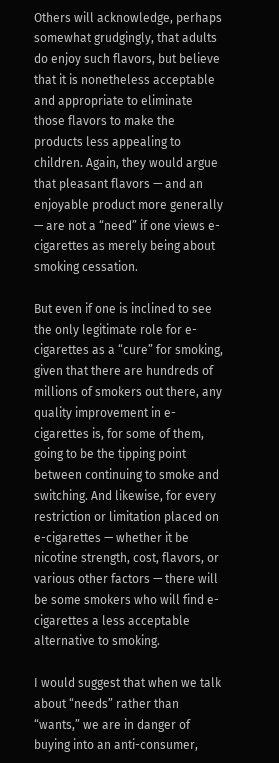Others will acknowledge, perhaps somewhat grudgingly, that adults do enjoy such flavors, but believe that it is nonetheless acceptable and appropriate to eliminate those flavors to make the products less appealing to children. Again, they would argue that pleasant flavors — and an enjoyable product more generally — are not a “need” if one views e-cigarettes as merely being about smoking cessation.

But even if one is inclined to see the only legitimate role for e-cigarettes as a “cure” for smoking, given that there are hundreds of millions of smokers out there, any quality improvement in e-cigarettes is, for some of them, going to be the tipping point between continuing to smoke and switching. And likewise, for every restriction or limitation placed on e-cigarettes — whether it be nicotine strength, cost, flavors, or various other factors — there will be some smokers who will find e-cigarettes a less acceptable alternative to smoking.

I would suggest that when we talk about “needs” rather than “wants,” we are in danger of buying into an anti-consumer,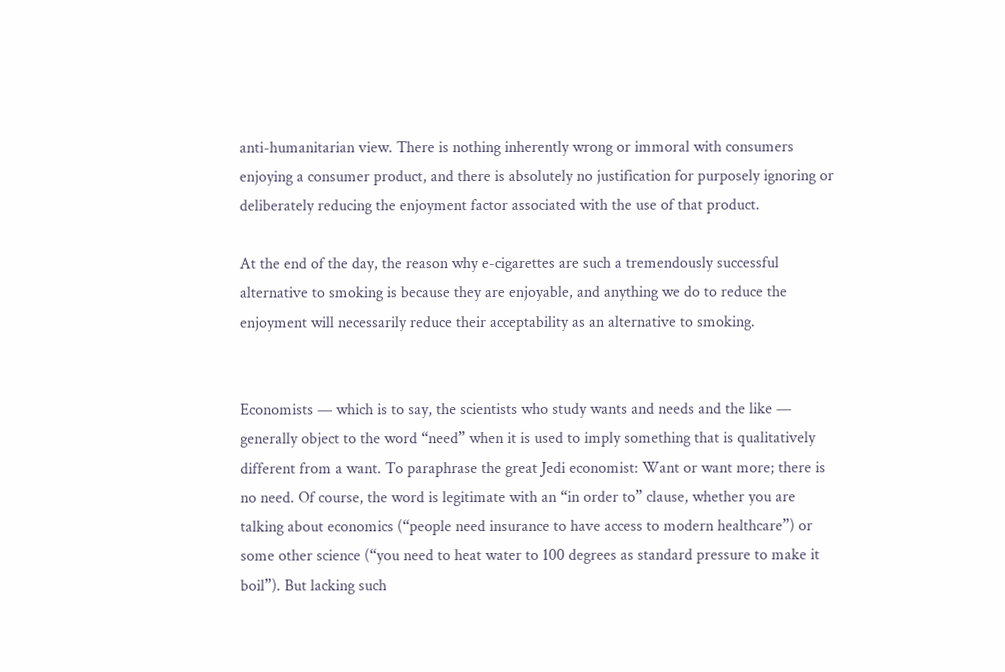anti-humanitarian view. There is nothing inherently wrong or immoral with consumers enjoying a consumer product, and there is absolutely no justification for purposely ignoring or deliberately reducing the enjoyment factor associated with the use of that product.

At the end of the day, the reason why e-cigarettes are such a tremendously successful alternative to smoking is because they are enjoyable, and anything we do to reduce the enjoyment will necessarily reduce their acceptability as an alternative to smoking.


Economists — which is to say, the scientists who study wants and needs and the like — generally object to the word “need” when it is used to imply something that is qualitatively different from a want. To paraphrase the great Jedi economist: Want or want more; there is no need. Of course, the word is legitimate with an “in order to” clause, whether you are talking about economics (“people need insurance to have access to modern healthcare”) or some other science (“you need to heat water to 100 degrees as standard pressure to make it boil”). But lacking such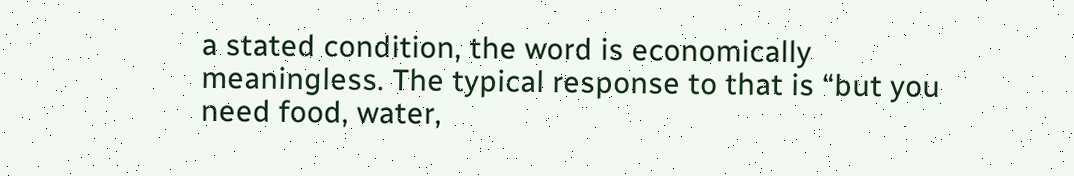a stated condition, the word is economically meaningless. The typical response to that is “but you need food, water,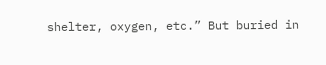shelter, oxygen, etc.” But buried in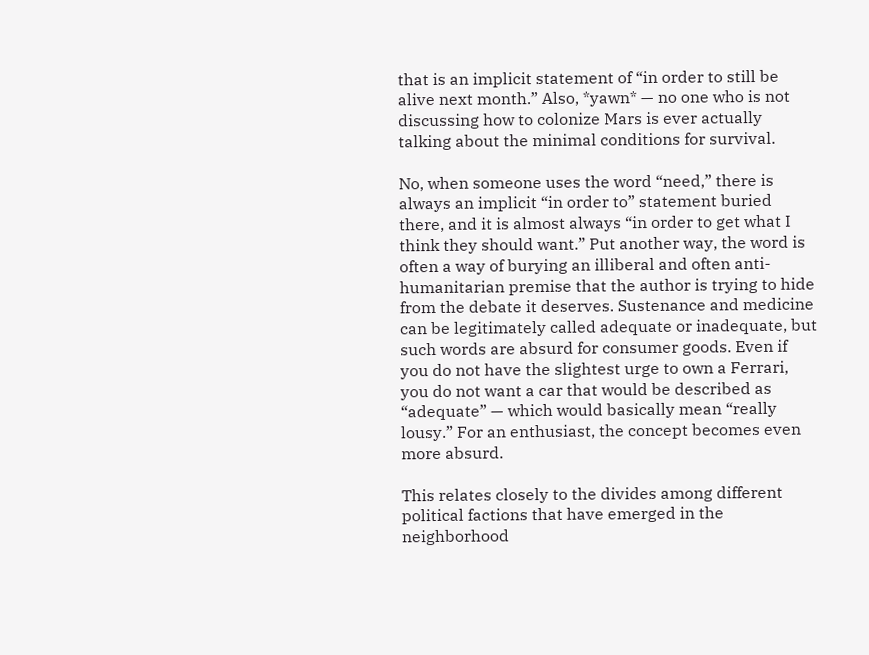that is an implicit statement of “in order to still be alive next month.” Also, *yawn* — no one who is not discussing how to colonize Mars is ever actually talking about the minimal conditions for survival.

No, when someone uses the word “need,” there is always an implicit “in order to” statement buried there, and it is almost always “in order to get what I think they should want.” Put another way, the word is often a way of burying an illiberal and often anti-humanitarian premise that the author is trying to hide from the debate it deserves. Sustenance and medicine can be legitimately called adequate or inadequate, but such words are absurd for consumer goods. Even if you do not have the slightest urge to own a Ferrari, you do not want a car that would be described as “adequate” — which would basically mean “really lousy.” For an enthusiast, the concept becomes even more absurd.

This relates closely to the divides among different political factions that have emerged in the neighborhood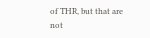of THR, but that are not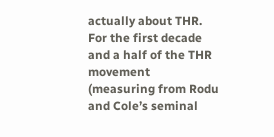actually about THR. For the first decade and a half of the THR movement (measuring from Rodu and Cole’s seminal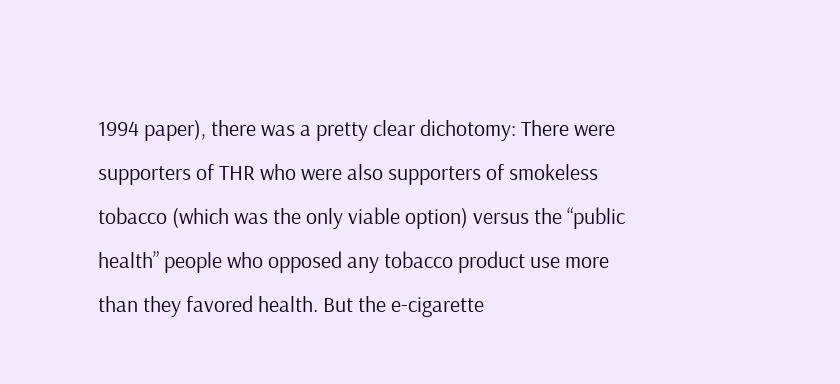1994 paper), there was a pretty clear dichotomy: There were supporters of THR who were also supporters of smokeless tobacco (which was the only viable option) versus the “public health” people who opposed any tobacco product use more than they favored health. But the e-cigarette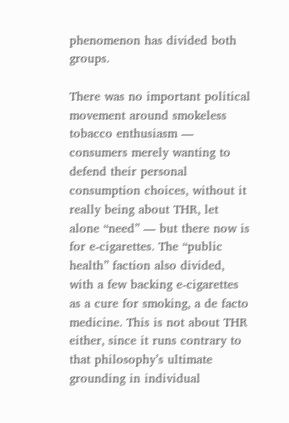phenomenon has divided both groups.

There was no important political movement around smokeless tobacco enthusiasm — consumers merely wanting to defend their personal consumption choices, without it really being about THR, let alone “need” — but there now is for e-cigarettes. The “public health” faction also divided, with a few backing e-cigarettes as a cure for smoking, a de facto medicine. This is not about THR either, since it runs contrary to that philosophy’s ultimate grounding in individual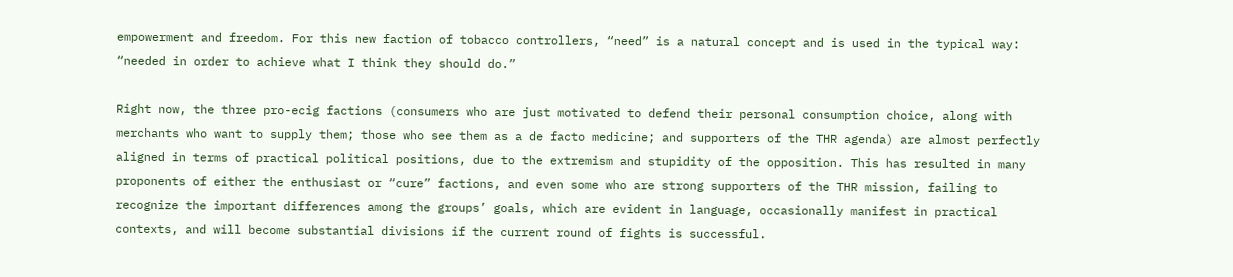empowerment and freedom. For this new faction of tobacco controllers, “need” is a natural concept and is used in the typical way: “needed in order to achieve what I think they should do.”

Right now, the three pro-ecig factions (consumers who are just motivated to defend their personal consumption choice, along with merchants who want to supply them; those who see them as a de facto medicine; and supporters of the THR agenda) are almost perfectly aligned in terms of practical political positions, due to the extremism and stupidity of the opposition. This has resulted in many proponents of either the enthusiast or “cure” factions, and even some who are strong supporters of the THR mission, failing to recognize the important differences among the groups’ goals, which are evident in language, occasionally manifest in practical contexts, and will become substantial divisions if the current round of fights is successful.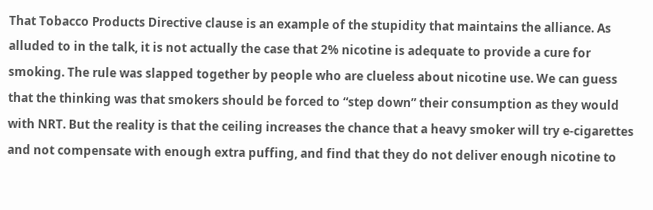That Tobacco Products Directive clause is an example of the stupidity that maintains the alliance. As alluded to in the talk, it is not actually the case that 2% nicotine is adequate to provide a cure for smoking. The rule was slapped together by people who are clueless about nicotine use. We can guess that the thinking was that smokers should be forced to “step down” their consumption as they would with NRT. But the reality is that the ceiling increases the chance that a heavy smoker will try e-cigarettes and not compensate with enough extra puffing, and find that they do not deliver enough nicotine to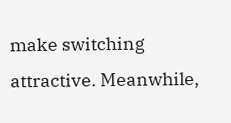make switching attractive. Meanwhile,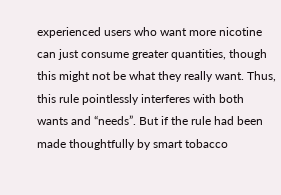experienced users who want more nicotine can just consume greater quantities, though this might not be what they really want. Thus, this rule pointlessly interferes with both wants and “needs”. But if the rule had been made thoughtfully by smart tobacco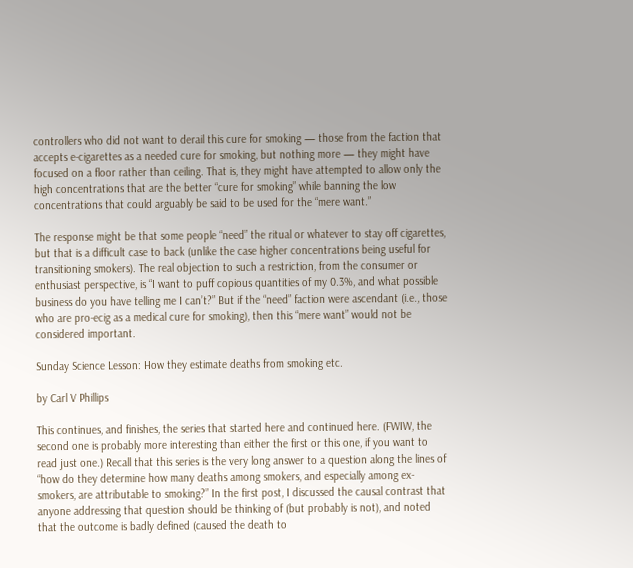controllers who did not want to derail this cure for smoking — those from the faction that accepts e-cigarettes as a needed cure for smoking, but nothing more — they might have focused on a floor rather than ceiling. That is, they might have attempted to allow only the high concentrations that are the better “cure for smoking” while banning the low concentrations that could arguably be said to be used for the “mere want.”

The response might be that some people “need” the ritual or whatever to stay off cigarettes, but that is a difficult case to back (unlike the case higher concentrations being useful for transitioning smokers). The real objection to such a restriction, from the consumer or enthusiast perspective, is “I want to puff copious quantities of my 0.3%, and what possible business do you have telling me I can’t?” But if the “need” faction were ascendant (i.e., those who are pro-ecig as a medical cure for smoking), then this “mere want” would not be considered important.

Sunday Science Lesson: How they estimate deaths from smoking etc.

by Carl V Phillips

This continues, and finishes, the series that started here and continued here. (FWIW, the second one is probably more interesting than either the first or this one, if you want to read just one.) Recall that this series is the very long answer to a question along the lines of “how do they determine how many deaths among smokers, and especially among ex-smokers, are attributable to smoking?” In the first post, I discussed the causal contrast that anyone addressing that question should be thinking of (but probably is not), and noted that the outcome is badly defined (caused the death to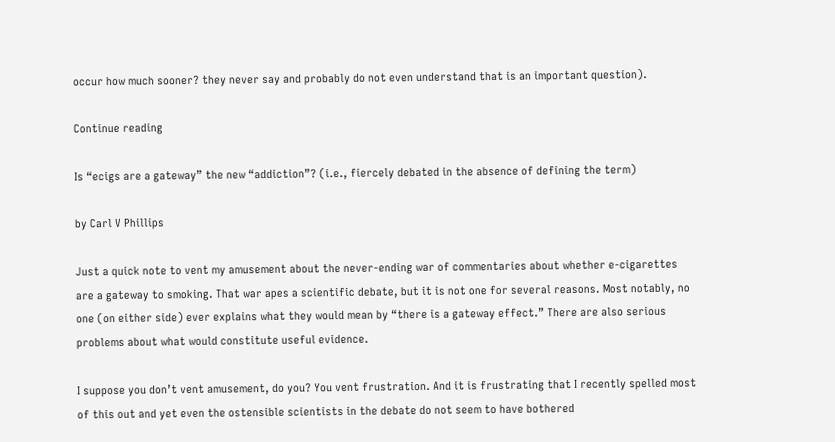occur how much sooner? they never say and probably do not even understand that is an important question).

Continue reading

Is “ecigs are a gateway” the new “addiction”? (i.e., fiercely debated in the absence of defining the term)

by Carl V Phillips

Just a quick note to vent my amusement about the never-ending war of commentaries about whether e-cigarettes are a gateway to smoking. That war apes a scientific debate, but it is not one for several reasons. Most notably, no one (on either side) ever explains what they would mean by “there is a gateway effect.” There are also serious problems about what would constitute useful evidence.

I suppose you don’t vent amusement, do you? You vent frustration. And it is frustrating that I recently spelled most of this out and yet even the ostensible scientists in the debate do not seem to have bothered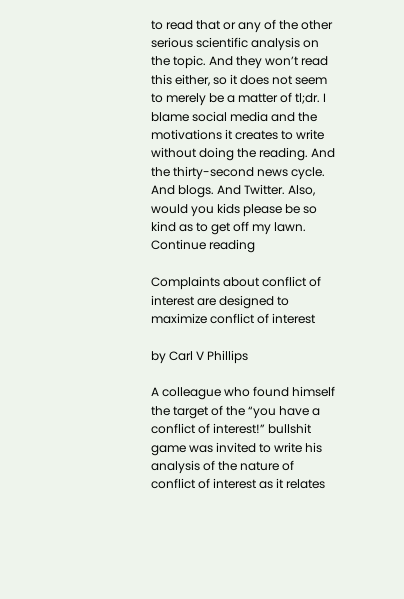to read that or any of the other serious scientific analysis on the topic. And they won’t read this either, so it does not seem to merely be a matter of tl;dr. I blame social media and the motivations it creates to write without doing the reading. And the thirty-second news cycle. And blogs. And Twitter. Also, would you kids please be so kind as to get off my lawn. Continue reading

Complaints about conflict of interest are designed to maximize conflict of interest

by Carl V Phillips

A colleague who found himself the target of the “you have a conflict of interest!” bullshit game was invited to write his analysis of the nature of conflict of interest as it relates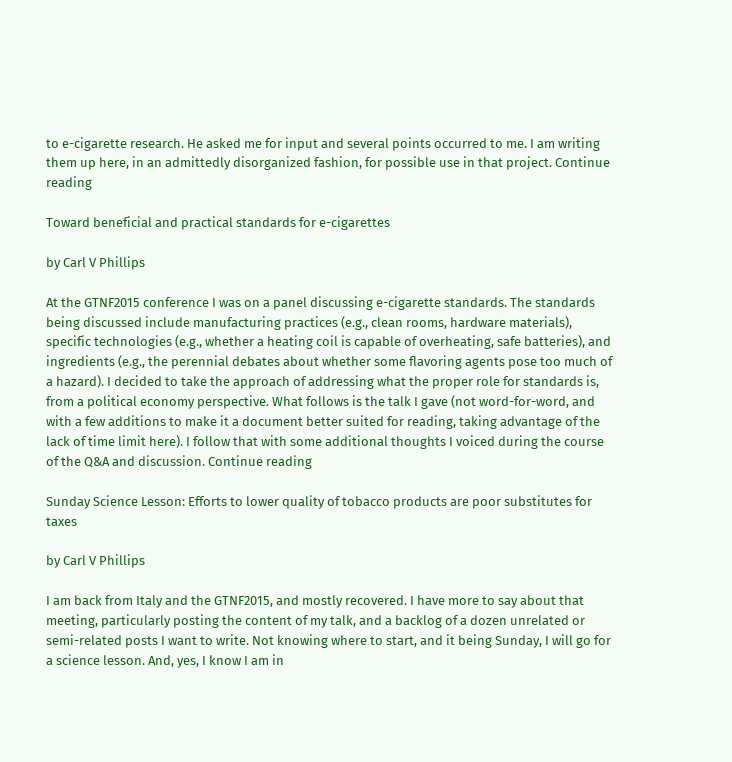to e-cigarette research. He asked me for input and several points occurred to me. I am writing them up here, in an admittedly disorganized fashion, for possible use in that project. Continue reading

Toward beneficial and practical standards for e-cigarettes

by Carl V Phillips

At the GTNF2015 conference I was on a panel discussing e-cigarette standards. The standards being discussed include manufacturing practices (e.g., clean rooms, hardware materials), specific technologies (e.g., whether a heating coil is capable of overheating, safe batteries), and ingredients (e.g., the perennial debates about whether some flavoring agents pose too much of a hazard). I decided to take the approach of addressing what the proper role for standards is, from a political economy perspective. What follows is the talk I gave (not word-for-word, and with a few additions to make it a document better suited for reading, taking advantage of the lack of time limit here). I follow that with some additional thoughts I voiced during the course of the Q&A and discussion. Continue reading

Sunday Science Lesson: Efforts to lower quality of tobacco products are poor substitutes for taxes

by Carl V Phillips

I am back from Italy and the GTNF2015, and mostly recovered. I have more to say about that meeting, particularly posting the content of my talk, and a backlog of a dozen unrelated or semi-related posts I want to write. Not knowing where to start, and it being Sunday, I will go for a science lesson. And, yes, I know I am in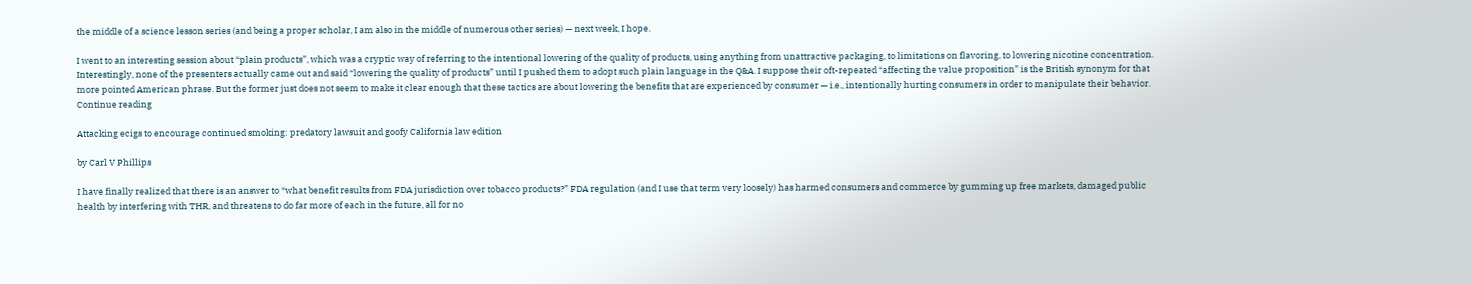the middle of a science lesson series (and being a proper scholar, I am also in the middle of numerous other series) — next week, I hope.

I went to an interesting session about “plain products”, which was a cryptic way of referring to the intentional lowering of the quality of products, using anything from unattractive packaging, to limitations on flavoring, to lowering nicotine concentration. Interestingly, none of the presenters actually came out and said “lowering the quality of products” until I pushed them to adopt such plain language in the Q&A. I suppose their oft-repeated “affecting the value proposition” is the British synonym for that more pointed American phrase. But the former just does not seem to make it clear enough that these tactics are about lowering the benefits that are experienced by consumer — i.e., intentionally hurting consumers in order to manipulate their behavior. Continue reading

Attacking ecigs to encourage continued smoking: predatory lawsuit and goofy California law edition

by Carl V Phillips

I have finally realized that there is an answer to “what benefit results from FDA jurisdiction over tobacco products?” FDA regulation (and I use that term very loosely) has harmed consumers and commerce by gumming up free markets, damaged public health by interfering with THR, and threatens to do far more of each in the future, all for no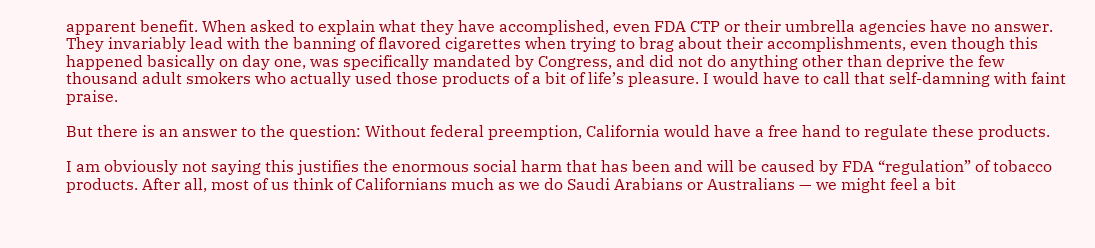apparent benefit. When asked to explain what they have accomplished, even FDA CTP or their umbrella agencies have no answer. They invariably lead with the banning of flavored cigarettes when trying to brag about their accomplishments, even though this happened basically on day one, was specifically mandated by Congress, and did not do anything other than deprive the few thousand adult smokers who actually used those products of a bit of life’s pleasure. I would have to call that self-damning with faint praise.

But there is an answer to the question: Without federal preemption, California would have a free hand to regulate these products.

I am obviously not saying this justifies the enormous social harm that has been and will be caused by FDA “regulation” of tobacco products. After all, most of us think of Californians much as we do Saudi Arabians or Australians — we might feel a bit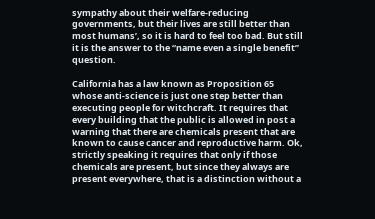sympathy about their welfare-reducing governments, but their lives are still better than most humans’, so it is hard to feel too bad. But still it is the answer to the “name even a single benefit” question.

California has a law known as Proposition 65 whose anti-science is just one step better than executing people for witchcraft. It requires that every building that the public is allowed in post a warning that there are chemicals present that are known to cause cancer and reproductive harm. Ok, strictly speaking it requires that only if those chemicals are present, but since they always are present everywhere, that is a distinction without a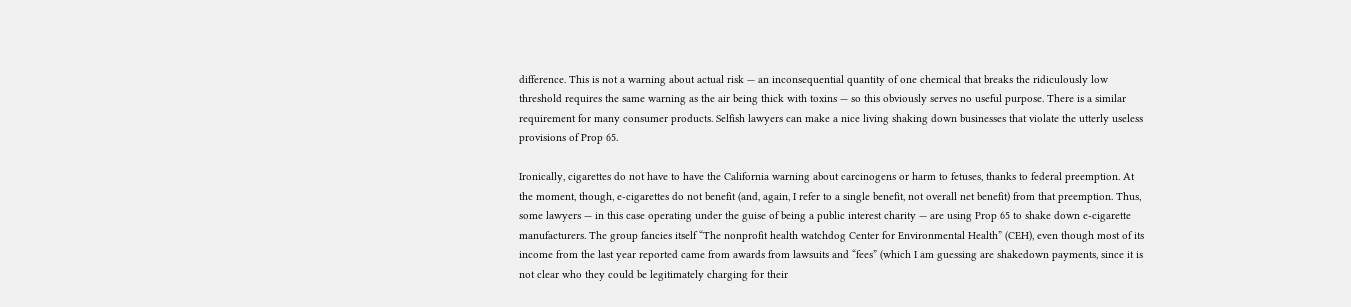difference. This is not a warning about actual risk — an inconsequential quantity of one chemical that breaks the ridiculously low threshold requires the same warning as the air being thick with toxins — so this obviously serves no useful purpose. There is a similar requirement for many consumer products. Selfish lawyers can make a nice living shaking down businesses that violate the utterly useless provisions of Prop 65.

Ironically, cigarettes do not have to have the California warning about carcinogens or harm to fetuses, thanks to federal preemption. At the moment, though, e-cigarettes do not benefit (and, again, I refer to a single benefit, not overall net benefit) from that preemption. Thus, some lawyers — in this case operating under the guise of being a public interest charity — are using Prop 65 to shake down e-cigarette manufacturers. The group fancies itself “The nonprofit health watchdog Center for Environmental Health” (CEH), even though most of its income from the last year reported came from awards from lawsuits and “fees” (which I am guessing are shakedown payments, since it is not clear who they could be legitimately charging for their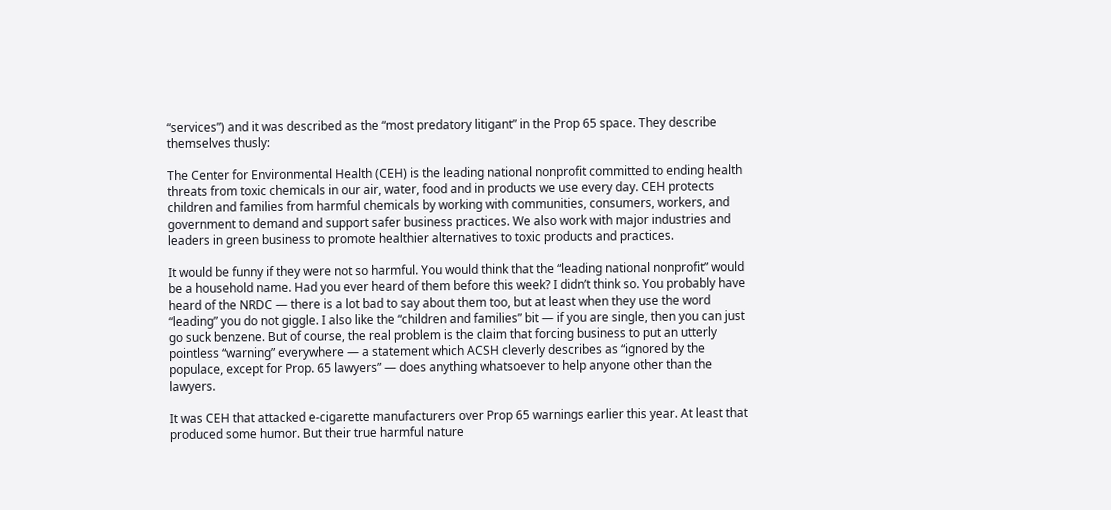“services”) and it was described as the “most predatory litigant” in the Prop 65 space. They describe themselves thusly:

The Center for Environmental Health (CEH) is the leading national nonprofit committed to ending health threats from toxic chemicals in our air, water, food and in products we use every day. CEH protects children and families from harmful chemicals by working with communities, consumers, workers, and government to demand and support safer business practices. We also work with major industries and leaders in green business to promote healthier alternatives to toxic products and practices.

It would be funny if they were not so harmful. You would think that the “leading national nonprofit” would be a household name. Had you ever heard of them before this week? I didn’t think so. You probably have heard of the NRDC — there is a lot bad to say about them too, but at least when they use the word “leading” you do not giggle. I also like the “children and families” bit — if you are single, then you can just go suck benzene. But of course, the real problem is the claim that forcing business to put an utterly pointless “warning” everywhere — a statement which ACSH cleverly describes as “ignored by the populace, except for Prop. 65 lawyers” — does anything whatsoever to help anyone other than the lawyers.

It was CEH that attacked e-cigarette manufacturers over Prop 65 warnings earlier this year. At least that produced some humor. But their true harmful nature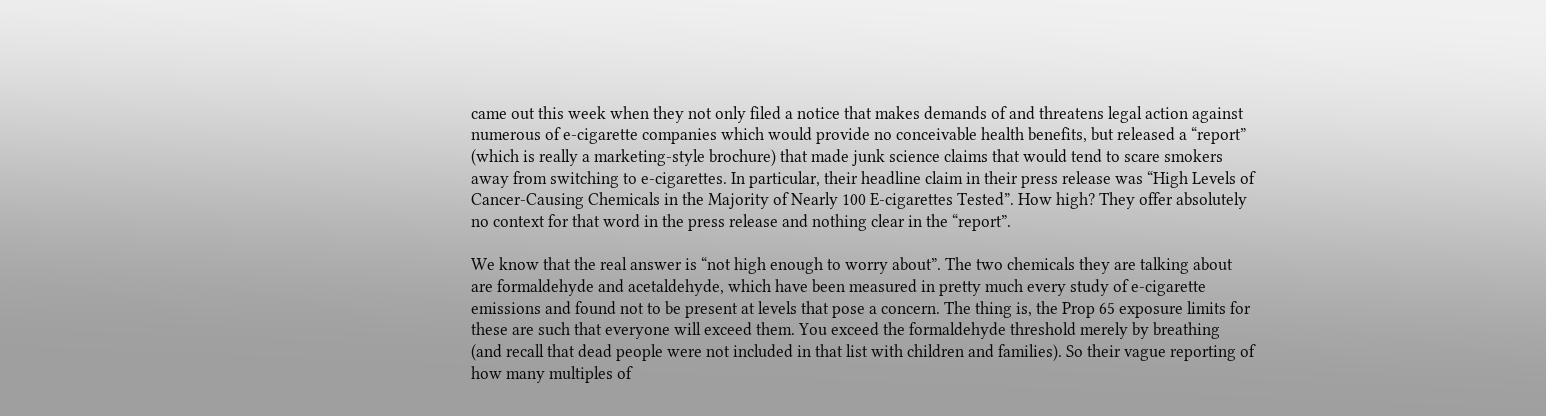came out this week when they not only filed a notice that makes demands of and threatens legal action against numerous of e-cigarette companies which would provide no conceivable health benefits, but released a “report” (which is really a marketing-style brochure) that made junk science claims that would tend to scare smokers away from switching to e-cigarettes. In particular, their headline claim in their press release was “High Levels of Cancer-Causing Chemicals in the Majority of Nearly 100 E-cigarettes Tested”. How high? They offer absolutely no context for that word in the press release and nothing clear in the “report”.

We know that the real answer is “not high enough to worry about”. The two chemicals they are talking about are formaldehyde and acetaldehyde, which have been measured in pretty much every study of e-cigarette emissions and found not to be present at levels that pose a concern. The thing is, the Prop 65 exposure limits for these are such that everyone will exceed them. You exceed the formaldehyde threshold merely by breathing (and recall that dead people were not included in that list with children and families). So their vague reporting of how many multiples of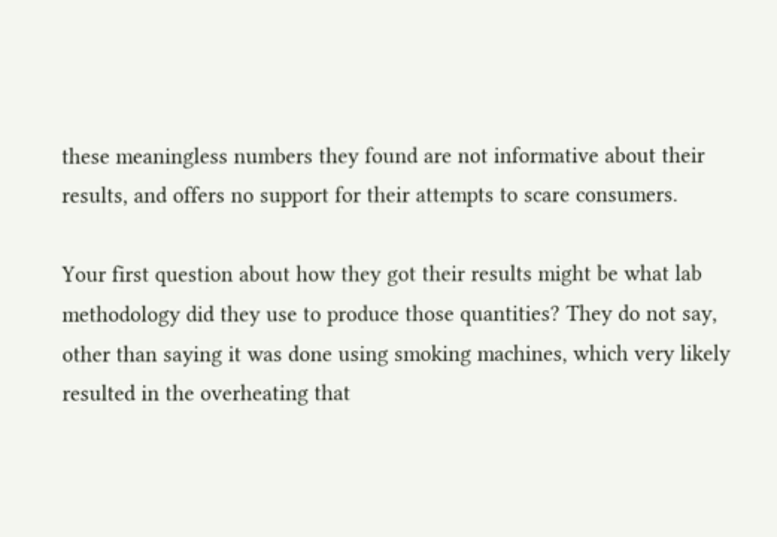these meaningless numbers they found are not informative about their results, and offers no support for their attempts to scare consumers.

Your first question about how they got their results might be what lab methodology did they use to produce those quantities? They do not say, other than saying it was done using smoking machines, which very likely resulted in the overheating that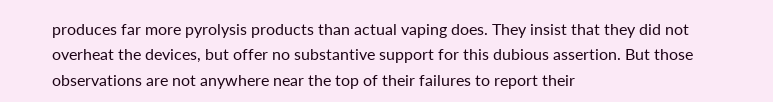produces far more pyrolysis products than actual vaping does. They insist that they did not overheat the devices, but offer no substantive support for this dubious assertion. But those observations are not anywhere near the top of their failures to report their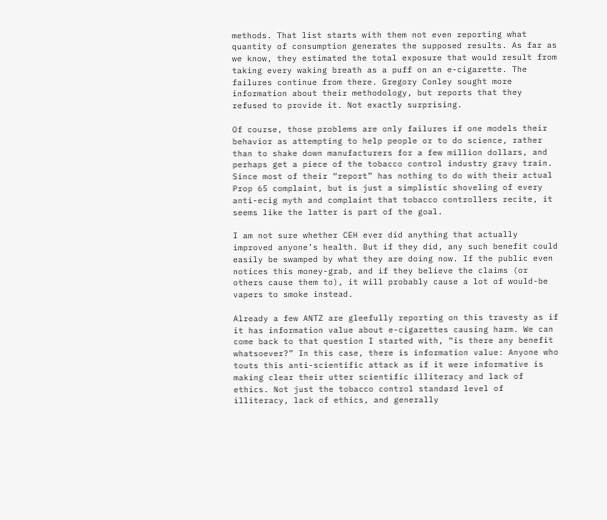methods. That list starts with them not even reporting what quantity of consumption generates the supposed results. As far as we know, they estimated the total exposure that would result from taking every waking breath as a puff on an e-cigarette. The failures continue from there. Gregory Conley sought more information about their methodology, but reports that they refused to provide it. Not exactly surprising.

Of course, those problems are only failures if one models their behavior as attempting to help people or to do science, rather than to shake down manufacturers for a few million dollars, and perhaps get a piece of the tobacco control industry gravy train. Since most of their “report” has nothing to do with their actual Prop 65 complaint, but is just a simplistic shoveling of every anti-ecig myth and complaint that tobacco controllers recite, it seems like the latter is part of the goal.

I am not sure whether CEH ever did anything that actually improved anyone’s health. But if they did, any such benefit could easily be swamped by what they are doing now. If the public even notices this money-grab, and if they believe the claims (or others cause them to), it will probably cause a lot of would-be vapers to smoke instead.

Already a few ANTZ are gleefully reporting on this travesty as if it has information value about e-cigarettes causing harm. We can come back to that question I started with, “is there any benefit whatsoever?” In this case, there is information value: Anyone who touts this anti-scientific attack as if it were informative is making clear their utter scientific illiteracy and lack of ethics. Not just the tobacco control standard level of illiteracy, lack of ethics, and generally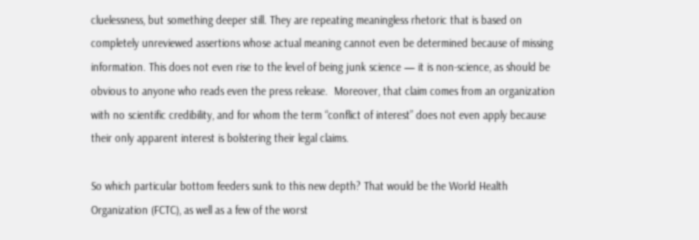cluelessness, but something deeper still. They are repeating meaningless rhetoric that is based on completely unreviewed assertions whose actual meaning cannot even be determined because of missing information. This does not even rise to the level of being junk science — it is non-science, as should be obvious to anyone who reads even the press release.  Moreover, that claim comes from an organization with no scientific credibility, and for whom the term “conflict of interest” does not even apply because their only apparent interest is bolstering their legal claims.

So which particular bottom feeders sunk to this new depth? That would be the World Health Organization (FCTC), as well as a few of the worst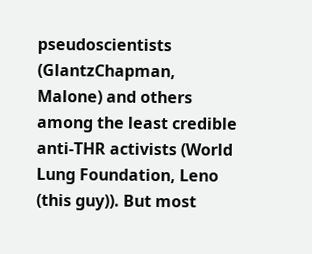pseudoscientists (GlantzChapman, Malone) and others among the least credible anti-THR activists (World Lung Foundation, Leno (this guy)). But most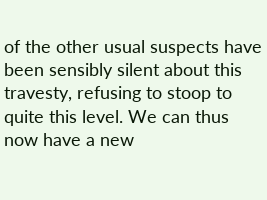of the other usual suspects have been sensibly silent about this travesty, refusing to stoop to quite this level. We can thus now have a new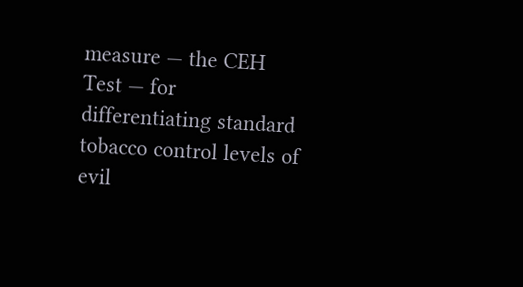measure — the CEH Test — for differentiating standard tobacco control levels of evil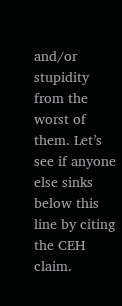and/or stupidity from the worst of them. Let’s see if anyone else sinks below this line by citing the CEH claim.